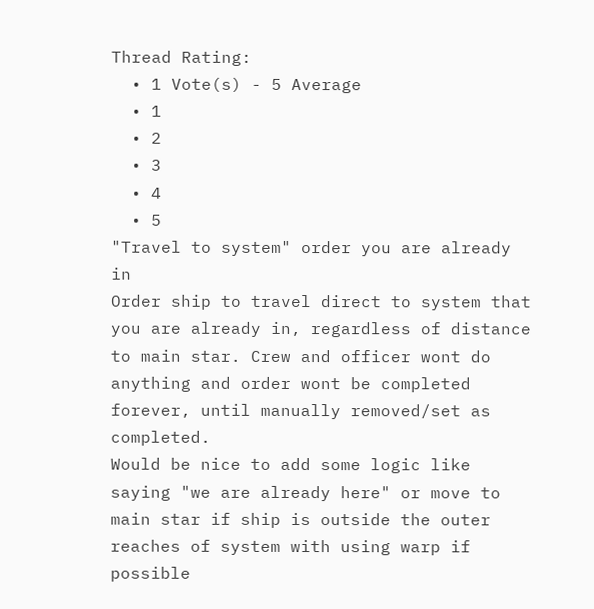Thread Rating:
  • 1 Vote(s) - 5 Average
  • 1
  • 2
  • 3
  • 4
  • 5
"Travel to system" order you are already in
Order ship to travel direct to system that you are already in, regardless of distance to main star. Crew and officer wont do anything and order wont be completed forever, until manually removed/set as completed.
Would be nice to add some logic like saying "we are already here" or move to main star if ship is outside the outer reaches of system with using warp if possible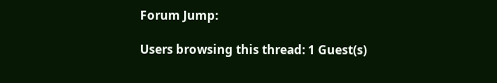Forum Jump:

Users browsing this thread: 1 Guest(s)